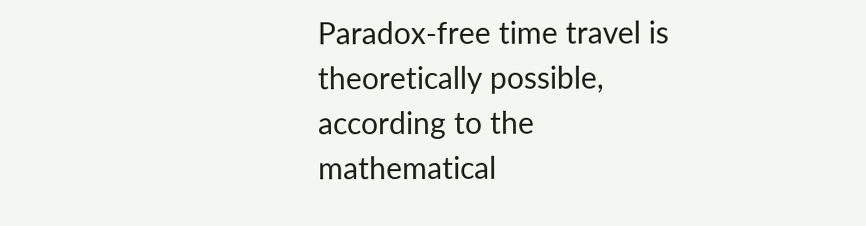Paradox-free time travel is theoretically possible, according to the mathematical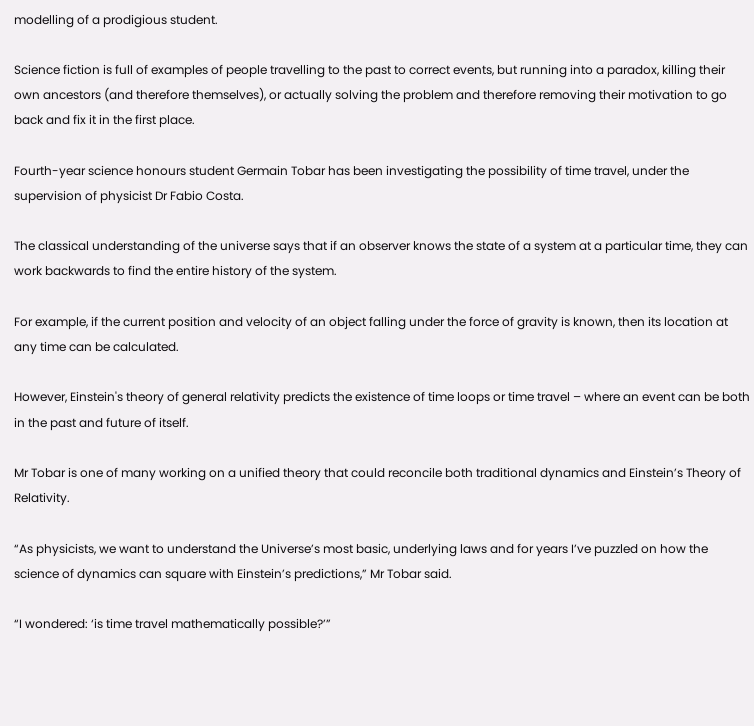modelling of a prodigious student.

Science fiction is full of examples of people travelling to the past to correct events, but running into a paradox, killing their own ancestors (and therefore themselves), or actually solving the problem and therefore removing their motivation to go back and fix it in the first place.

Fourth-year science honours student Germain Tobar has been investigating the possibility of time travel, under the supervision of physicist Dr Fabio Costa.

The classical understanding of the universe says that if an observer knows the state of a system at a particular time, they can work backwards to find the entire history of the system.

For example, if the current position and velocity of an object falling under the force of gravity is known, then its location at any time can be calculated.

However, Einstein's theory of general relativity predicts the existence of time loops or time travel – where an event can be both in the past and future of itself.

Mr Tobar is one of many working on a unified theory that could reconcile both traditional dynamics and Einstein’s Theory of Relativity.

“As physicists, we want to understand the Universe’s most basic, underlying laws and for years I’ve puzzled on how the science of dynamics can square with Einstein’s predictions,” Mr Tobar said.

“I wondered: ‘is time travel mathematically possible?’”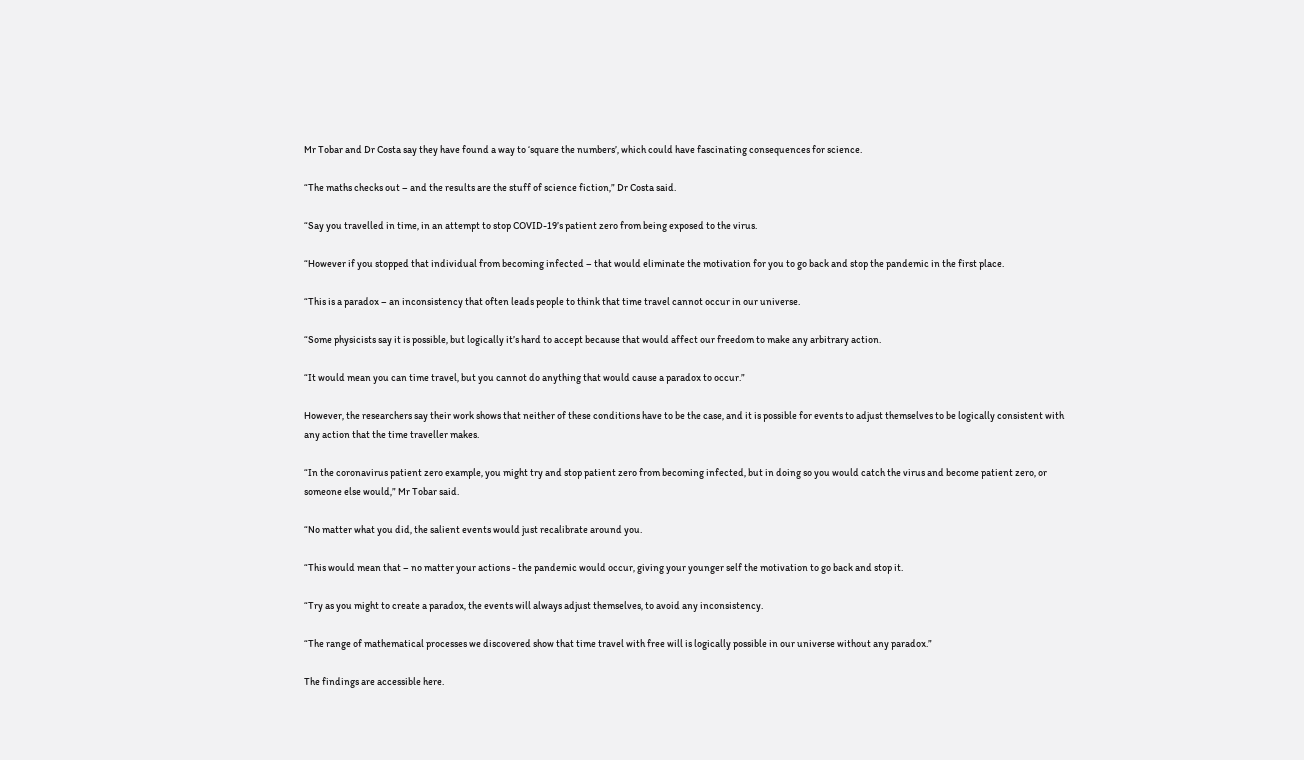Mr Tobar and Dr Costa say they have found a way to ‘square the numbers’, which could have fascinating consequences for science.

“The maths checks out – and the results are the stuff of science fiction,” Dr Costa said.

“Say you travelled in time, in an attempt to stop COVID-19’s patient zero from being exposed to the virus.

“However if you stopped that individual from becoming infected – that would eliminate the motivation for you to go back and stop the pandemic in the first place.

“This is a paradox – an inconsistency that often leads people to think that time travel cannot occur in our universe.

“Some physicists say it is possible, but logically it’s hard to accept because that would affect our freedom to make any arbitrary action.

“It would mean you can time travel, but you cannot do anything that would cause a paradox to occur.”

However, the researchers say their work shows that neither of these conditions have to be the case, and it is possible for events to adjust themselves to be logically consistent with any action that the time traveller makes.

“In the coronavirus patient zero example, you might try and stop patient zero from becoming infected, but in doing so you would catch the virus and become patient zero, or someone else would,” Mr Tobar said.

“No matter what you did, the salient events would just recalibrate around you.

“This would mean that – no matter your actions - the pandemic would occur, giving your younger self the motivation to go back and stop it.

“Try as you might to create a paradox, the events will always adjust themselves, to avoid any inconsistency.

“The range of mathematical processes we discovered show that time travel with free will is logically possible in our universe without any paradox.”

The findings are accessible here.